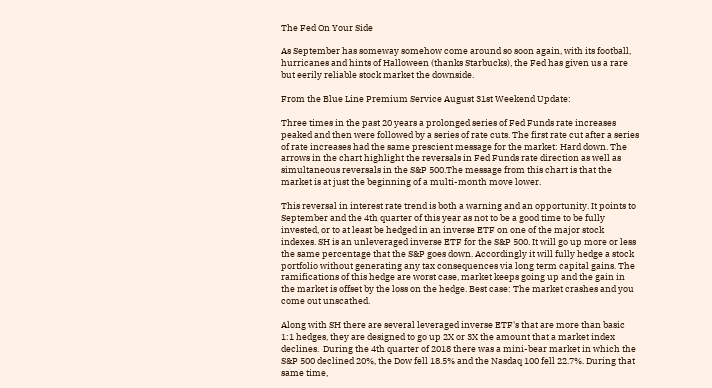The Fed On Your Side

As September has someway somehow come around so soon again, with its football, hurricanes and hints of Halloween (thanks Starbucks), the Fed has given us a rare but eerily reliable stock market the downside.

From the Blue Line Premium Service August 31st Weekend Update:

Three times in the past 20 years a prolonged series of Fed Funds rate increases peaked and then were followed by a series of rate cuts. The first rate cut after a series of rate increases had the same prescient message for the market: Hard down. The arrows in the chart highlight the reversals in Fed Funds rate direction as well as simultaneous reversals in the S&P 500.The message from this chart is that the market is at just the beginning of a multi-month move lower.

This reversal in interest rate trend is both a warning and an opportunity. It points to September and the 4th quarter of this year as not to be a good time to be fully invested, or to at least be hedged in an inverse ETF on one of the major stock indexes. SH is an unleveraged inverse ETF for the S&P 500. It will go up more or less the same percentage that the S&P goes down. Accordingly it will fully hedge a stock portfolio without generating any tax consequences via long term capital gains. The ramifications of this hedge are worst case, market keeps going up and the gain in the market is offset by the loss on the hedge. Best case: The market crashes and you come out unscathed.

Along with SH there are several leveraged inverse ETF's that are more than basic  1:1 hedges, they are designed to go up 2X or 3X the amount that a market index declines.  During the 4th quarter of 2018 there was a mini-bear market in which the S&P 500 declined 20%, the Dow fell 18.5% and the Nasdaq 100 fell 22.7%. During that same time,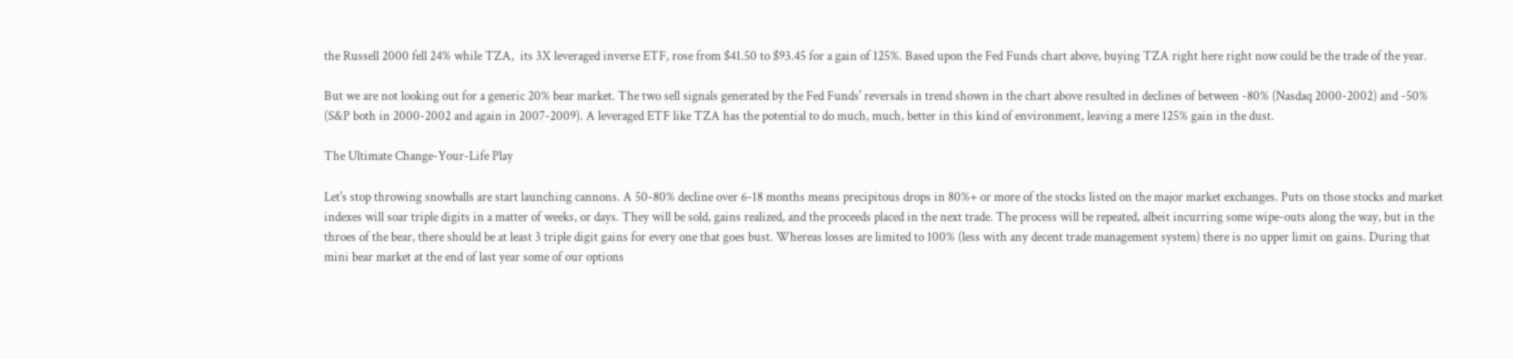the Russell 2000 fell 24% while TZA,  its 3X leveraged inverse ETF, rose from $41.50 to $93.45 for a gain of 125%. Based upon the Fed Funds chart above, buying TZA right here right now could be the trade of the year.

But we are not looking out for a generic 20% bear market. The two sell signals generated by the Fed Funds' reversals in trend shown in the chart above resulted in declines of between -80% (Nasdaq 2000-2002) and -50% (S&P both in 2000-2002 and again in 2007-2009). A leveraged ETF like TZA has the potential to do much, much, better in this kind of environment, leaving a mere 125% gain in the dust.

The Ultimate Change-Your-Life Play

Let's stop throwing snowballs are start launching cannons. A 50-80% decline over 6-18 months means precipitous drops in 80%+ or more of the stocks listed on the major market exchanges. Puts on those stocks and market indexes will soar triple digits in a matter of weeks, or days. They will be sold, gains realized, and the proceeds placed in the next trade. The process will be repeated, albeit incurring some wipe-outs along the way, but in the throes of the bear, there should be at least 3 triple digit gains for every one that goes bust. Whereas losses are limited to 100% (less with any decent trade management system) there is no upper limit on gains. During that mini bear market at the end of last year some of our options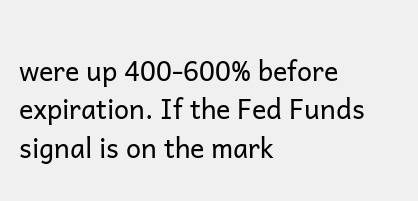were up 400-600% before expiration. If the Fed Funds signal is on the mark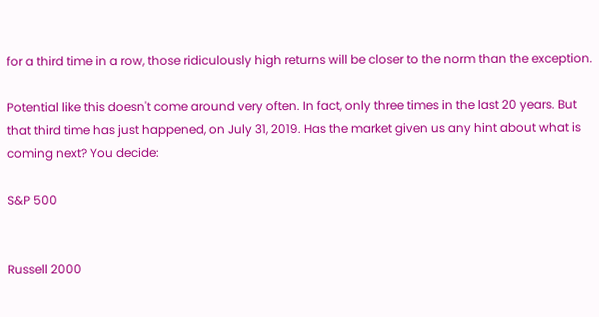for a third time in a row, those ridiculously high returns will be closer to the norm than the exception.

Potential like this doesn't come around very often. In fact, only three times in the last 20 years. But that third time has just happened, on July 31, 2019. Has the market given us any hint about what is coming next? You decide:

S&P 500


Russell 2000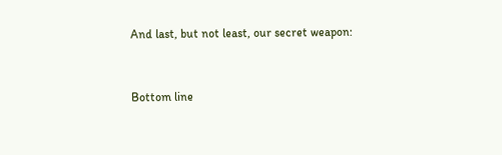And last, but not least, our secret weapon:


Bottom line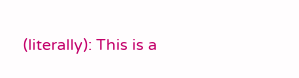(literally): This is a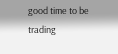good time to be trading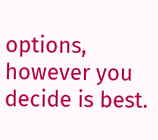options, however you decide is best.